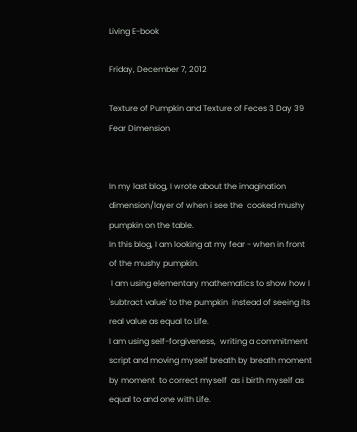Living E-book

Friday, December 7, 2012

Texture of Pumpkin and Texture of Feces 3 Day 39 Fear Dimension


In my last blog, I wrote about the imagination dimension/layer of when i see the  cooked mushy pumpkin on the table.
In this blog, I am looking at my fear - when in front of the mushy pumpkin.
 I am using elementary mathematics to show how I 'subtract value' to the pumpkin  instead of seeing its real value as equal to Life.
I am using self-forgiveness,  writing a commitment script and moving myself breath by breath moment by moment  to correct myself  as i birth myself as equal to and one with Life.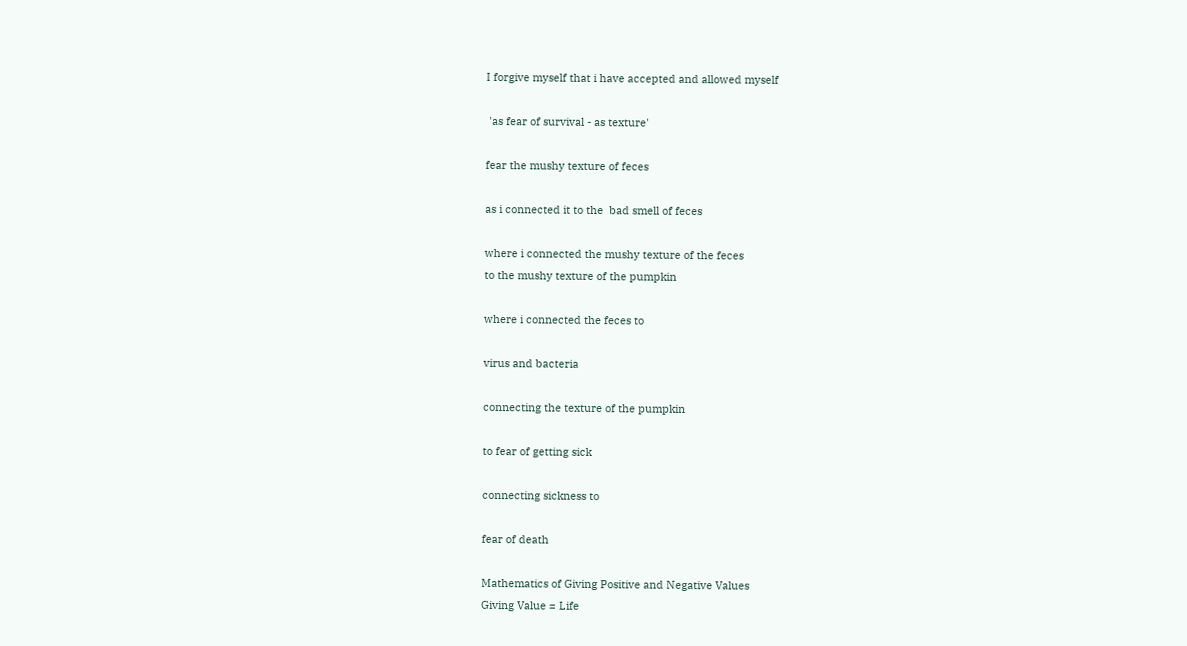I forgive myself that i have accepted and allowed myself

 'as fear of survival - as texture'

fear the mushy texture of feces

as i connected it to the  bad smell of feces

where i connected the mushy texture of the feces
to the mushy texture of the pumpkin

where i connected the feces to

virus and bacteria

connecting the texture of the pumpkin

to fear of getting sick

connecting sickness to

fear of death

Mathematics of Giving Positive and Negative Values
Giving Value = Life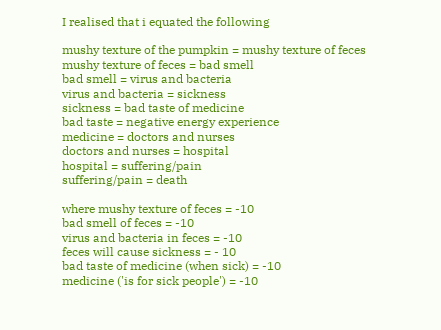I realised that i equated the following

mushy texture of the pumpkin = mushy texture of feces
mushy texture of feces = bad smell
bad smell = virus and bacteria
virus and bacteria = sickness
sickness = bad taste of medicine
bad taste = negative energy experience
medicine = doctors and nurses
doctors and nurses = hospital
hospital = suffering/pain
suffering/pain = death

where mushy texture of feces = -10
bad smell of feces = -10
virus and bacteria in feces = -10
feces will cause sickness = - 10
bad taste of medicine (when sick) = -10
medicine ('is for sick people') = -10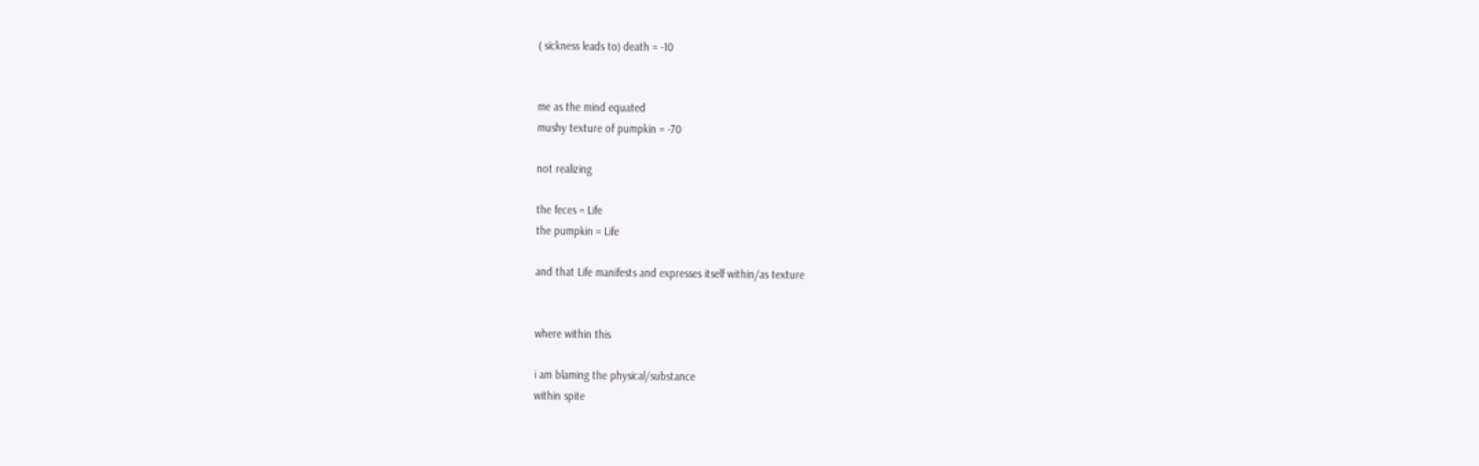( sickness leads to) death = -10


me as the mind equated
mushy texture of pumpkin = -70

not realizing

the feces = Life
the pumpkin = Life

and that Life manifests and expresses itself within/as texture


where within this

i am blaming the physical/substance
within spite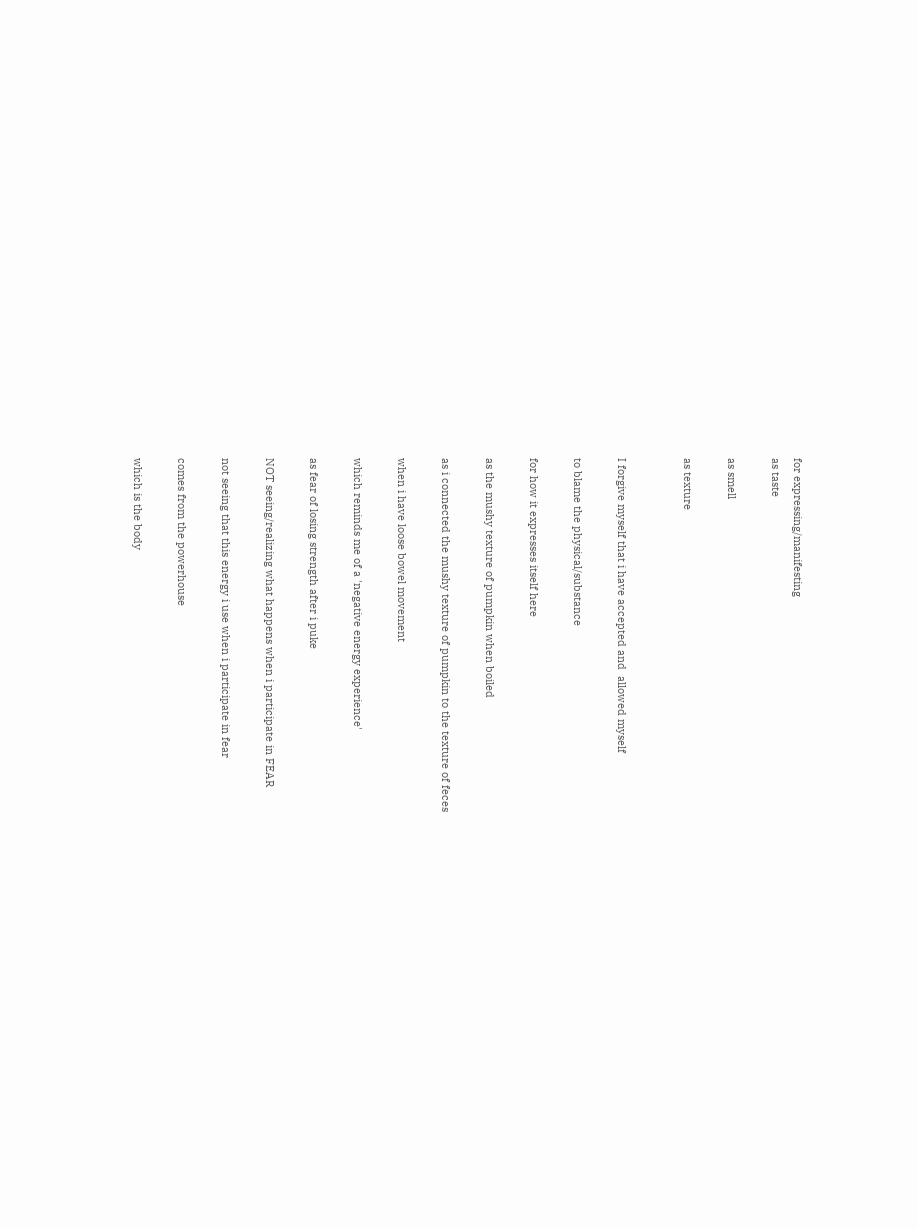for expressing/manifesting
as taste

as smell

as texture


I forgive myself that i have accepted and  allowed myself

to blame the physical/substance

for how it expresses itself here

as the mushy texture of pumpkin when boiled

as i connected the mushy texture of pumpkin to the texture of feces

when i have loose bowel movement

which reminds me of a 'negative energy experience'

as fear of losing strength after i puke

NOT seeing/realizing what happens when i participate in FEAR

not seeing that this energy i use when i participate in fear

comes from the powerhouse

which is the body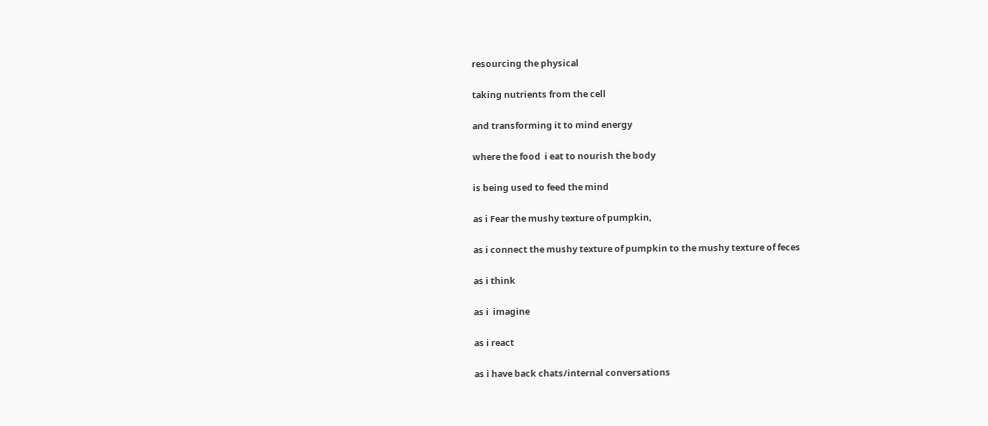resourcing the physical

taking nutrients from the cell

and transforming it to mind energy

where the food  i eat to nourish the body

is being used to feed the mind

as i Fear the mushy texture of pumpkin,

as i connect the mushy texture of pumpkin to the mushy texture of feces

as i think

as i  imagine

as i react

as i have back chats/internal conversations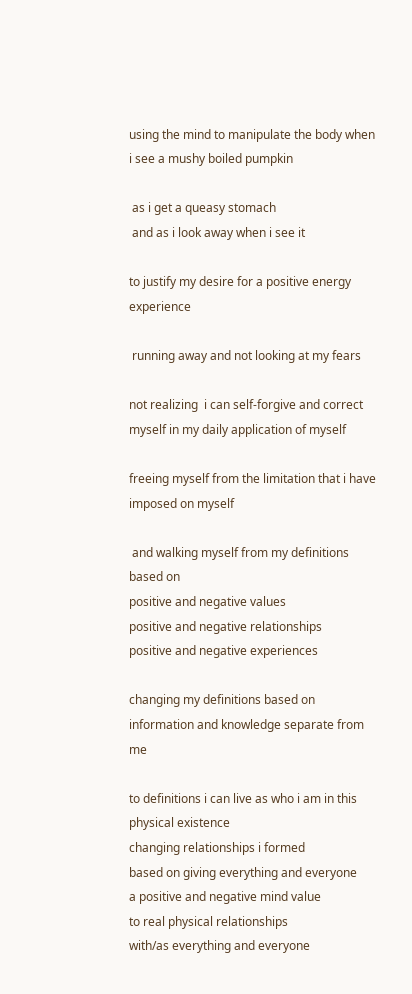using the mind to manipulate the body when i see a mushy boiled pumpkin

 as i get a queasy stomach
 and as i look away when i see it

to justify my desire for a positive energy experience

 running away and not looking at my fears

not realizing  i can self-forgive and correct myself in my daily application of myself

freeing myself from the limitation that i have imposed on myself

 and walking myself from my definitions based on
positive and negative values
positive and negative relationships
positive and negative experiences

changing my definitions based on information and knowledge separate from me

to definitions i can live as who i am in this physical existence
changing relationships i formed
based on giving everything and everyone
a positive and negative mind value
to real physical relationships
with/as everything and everyone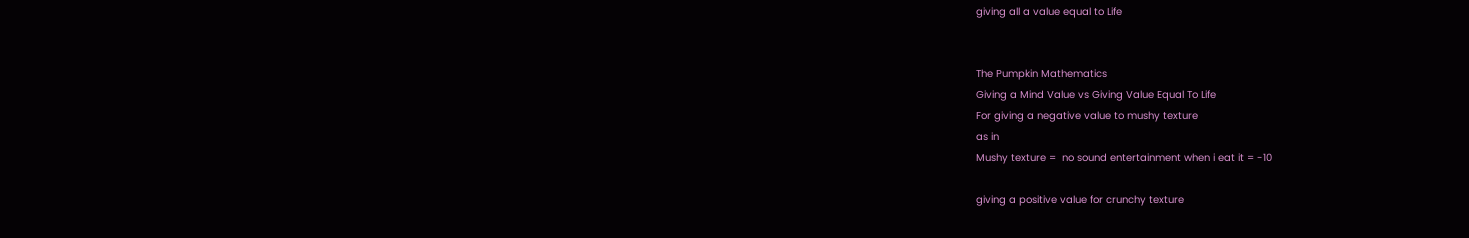giving all a value equal to Life


The Pumpkin Mathematics
Giving a Mind Value vs Giving Value Equal To Life
For giving a negative value to mushy texture
as in
Mushy texture =  no sound entertainment when i eat it = -10

giving a positive value for crunchy texture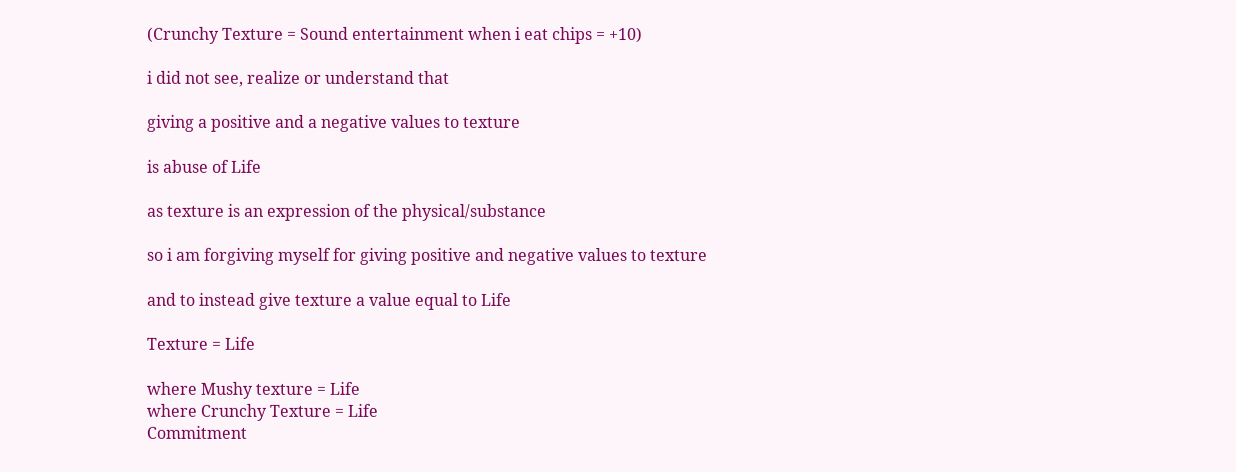(Crunchy Texture = Sound entertainment when i eat chips = +10)

i did not see, realize or understand that

giving a positive and a negative values to texture

is abuse of Life

as texture is an expression of the physical/substance

so i am forgiving myself for giving positive and negative values to texture

and to instead give texture a value equal to Life

Texture = Life

where Mushy texture = Life
where Crunchy Texture = Life
Commitment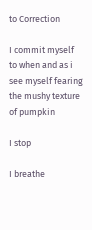to Correction

I commit myself to when and as i see myself fearing the mushy texture of pumpkin

I stop

I breathe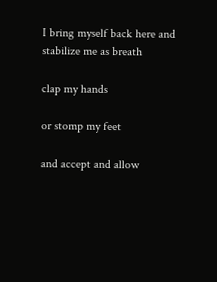I bring myself back here and stabilize me as breath

clap my hands

or stomp my feet

and accept and allow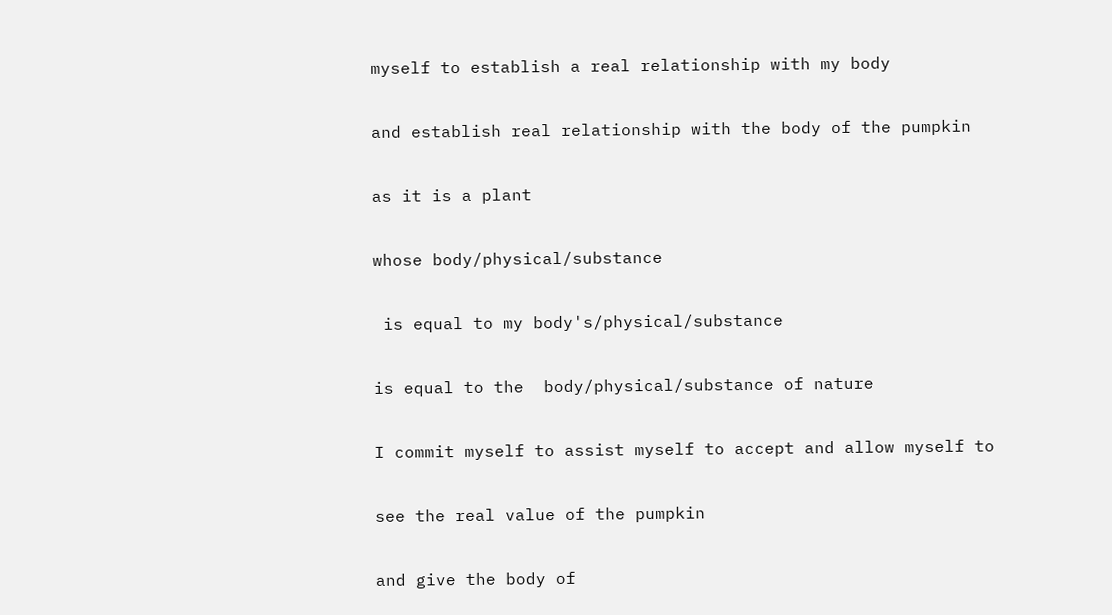myself to establish a real relationship with my body

and establish real relationship with the body of the pumpkin

as it is a plant

whose body/physical/substance

 is equal to my body's/physical/substance

is equal to the  body/physical/substance of nature

I commit myself to assist myself to accept and allow myself to

see the real value of the pumpkin

and give the body of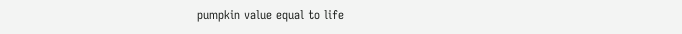pumpkin value equal to life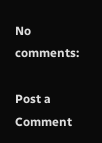No comments:

Post a Comment